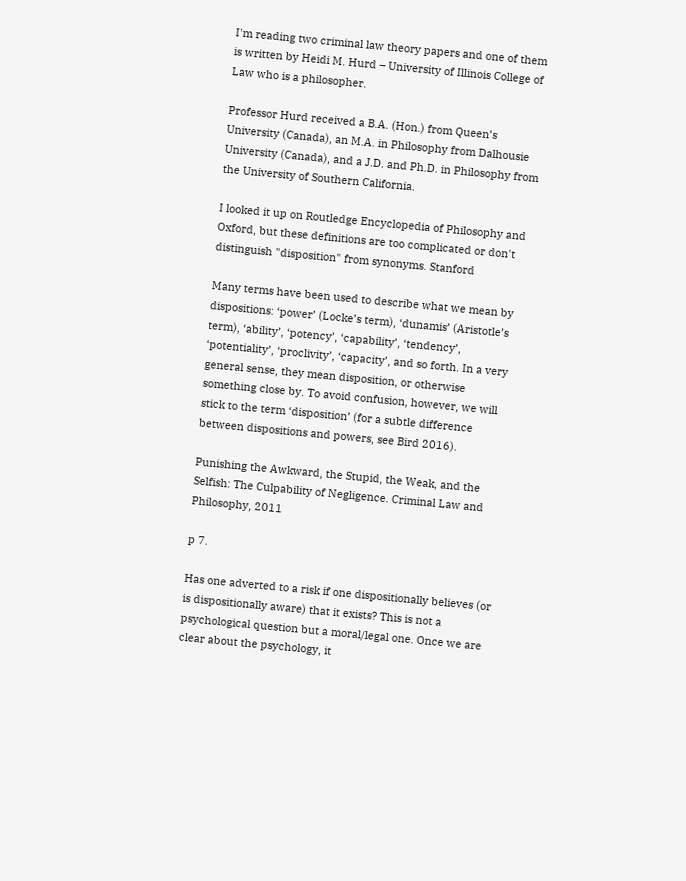I'm reading two criminal law theory papers and one of them is written by Heidi M. Hurd – University of Illinois College of Law who is a philosopher.

Professor Hurd received a B.A. (Hon.) from Queen’s University (Canada), an M.A. in Philosophy from Dalhousie University (Canada), and a J.D. and Ph.D. in Philosophy from the University of Southern California.

I looked it up on Routledge Encyclopedia of Philosophy and Oxford, but these definitions are too complicated or don't distinguish "disposition" from synonyms. Stanford

Many terms have been used to describe what we mean by dispositions: ‘power’ (Locke’s term), ‘dunamis’ (Aristotle’s term), ‘ability’, ‘potency’, ‘capability’, ‘tendency’, ‘potentiality’, ‘proclivity’, ‘capacity’, and so forth. In a very general sense, they mean disposition, or otherwise something close by. To avoid confusion, however, we will stick to the term ‘disposition’ (for a subtle difference between dispositions and powers, see Bird 2016).

Punishing the Awkward, the Stupid, the Weak, and the Selfish: The Culpability of Negligence. Criminal Law and Philosophy, 2011

p 7.

Has one adverted to a risk if one dispositionally believes (or is dispositionally aware) that it exists? This is not a psychological question but a moral/legal one. Once we are clear about the psychology, it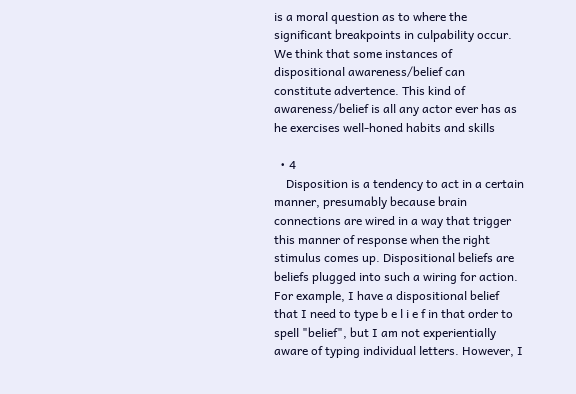is a moral question as to where the significant breakpoints in culpability occur. We think that some instances of dispositional awareness/belief can constitute advertence. This kind of awareness/belief is all any actor ever has as he exercises well-honed habits and skills

  • 4
    Disposition is a tendency to act in a certain manner, presumably because brain connections are wired in a way that trigger this manner of response when the right stimulus comes up. Dispositional beliefs are beliefs plugged into such a wiring for action. For example, I have a dispositional belief that I need to type b e l i e f in that order to spell "belief", but I am not experientially aware of typing individual letters. However, I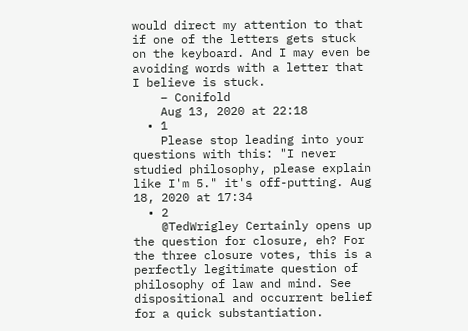would direct my attention to that if one of the letters gets stuck on the keyboard. And I may even be avoiding words with a letter that I believe is stuck.
    – Conifold
    Aug 13, 2020 at 22:18
  • 1
    Please stop leading into your questions with this: "I never studied philosophy, please explain like I'm 5." it's off-putting. Aug 18, 2020 at 17:34
  • 2
    @TedWrigley Certainly opens up the question for closure, eh? For the three closure votes, this is a perfectly legitimate question of philosophy of law and mind. See dispositional and occurrent belief for a quick substantiation.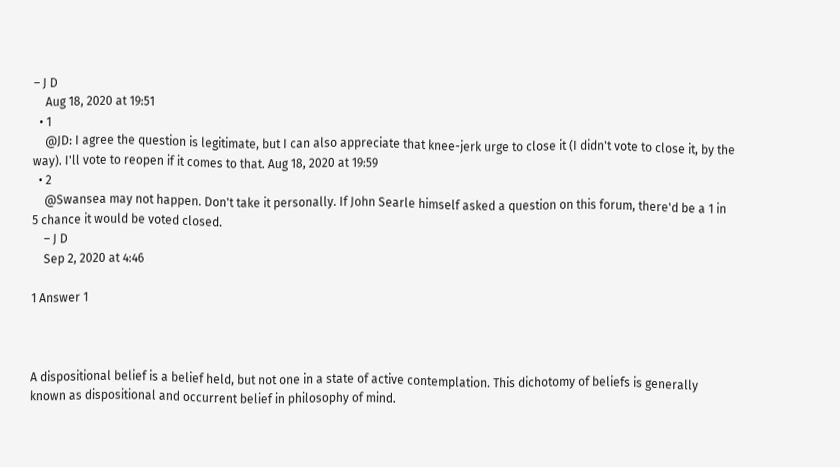– J D
    Aug 18, 2020 at 19:51
  • 1
    @JD: I agree the question is legitimate, but I can also appreciate that knee-jerk urge to close it (I didn't vote to close it, by the way). I'll vote to reopen if it comes to that. Aug 18, 2020 at 19:59
  • 2
    @Swansea may not happen. Don't take it personally. If John Searle himself asked a question on this forum, there'd be a 1 in 5 chance it would be voted closed.
    – J D
    Sep 2, 2020 at 4:46

1 Answer 1



A dispositional belief is a belief held, but not one in a state of active contemplation. This dichotomy of beliefs is generally known as dispositional and occurrent belief in philosophy of mind.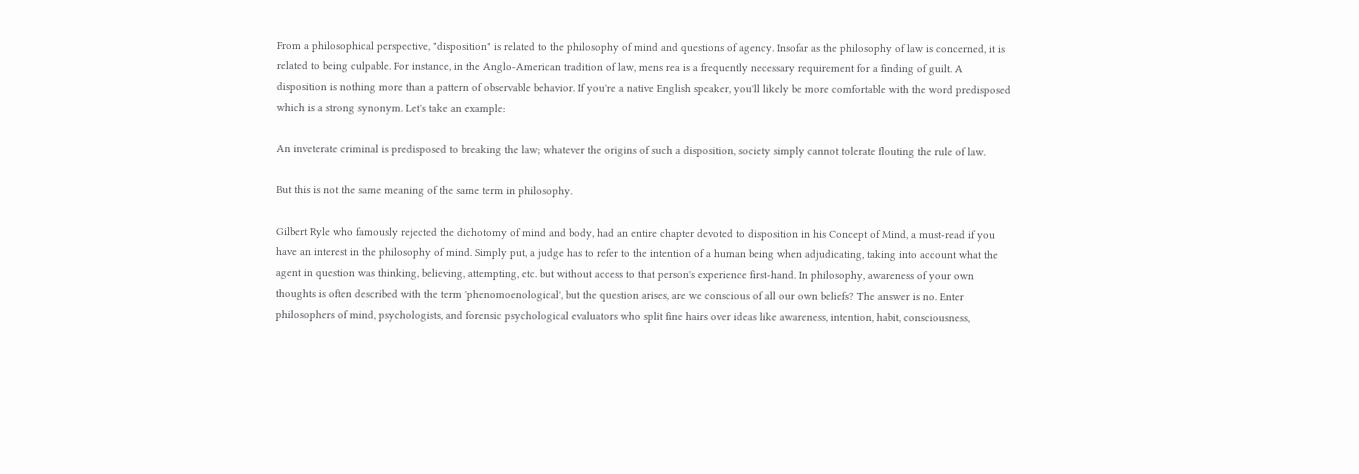From a philosophical perspective, "disposition" is related to the philosophy of mind and questions of agency. Insofar as the philosophy of law is concerned, it is related to being culpable. For instance, in the Anglo-American tradition of law, mens rea is a frequently necessary requirement for a finding of guilt. A disposition is nothing more than a pattern of observable behavior. If you're a native English speaker, you'll likely be more comfortable with the word predisposed which is a strong synonym. Let's take an example:

An inveterate criminal is predisposed to breaking the law; whatever the origins of such a disposition, society simply cannot tolerate flouting the rule of law.

But this is not the same meaning of the same term in philosophy.

Gilbert Ryle who famously rejected the dichotomy of mind and body, had an entire chapter devoted to disposition in his Concept of Mind, a must-read if you have an interest in the philosophy of mind. Simply put, a judge has to refer to the intention of a human being when adjudicating, taking into account what the agent in question was thinking, believing, attempting, etc. but without access to that person's experience first-hand. In philosophy, awareness of your own thoughts is often described with the term 'phenomoenological', but the question arises, are we conscious of all our own beliefs? The answer is no. Enter philosophers of mind, psychologists, and forensic psychological evaluators who split fine hairs over ideas like awareness, intention, habit, consciousness,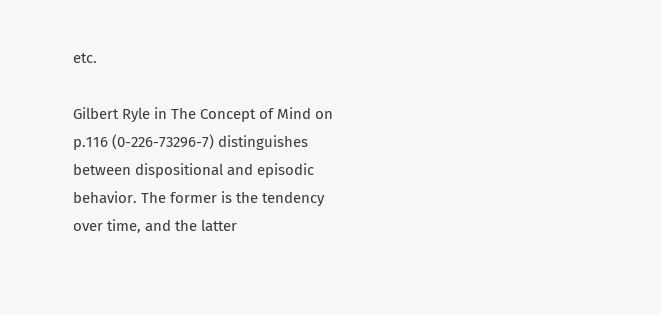etc.

Gilbert Ryle in The Concept of Mind on p.116 (0-226-73296-7) distinguishes between dispositional and episodic behavior. The former is the tendency over time, and the latter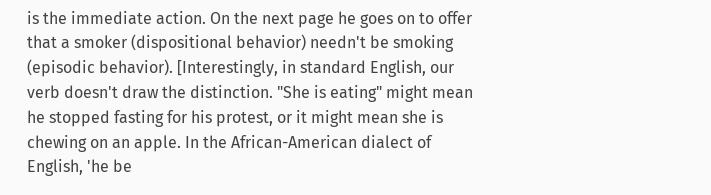is the immediate action. On the next page he goes on to offer that a smoker (dispositional behavior) needn't be smoking (episodic behavior). [Interestingly, in standard English, our verb doesn't draw the distinction. "She is eating" might mean he stopped fasting for his protest, or it might mean she is chewing on an apple. In the African-American dialect of English, 'he be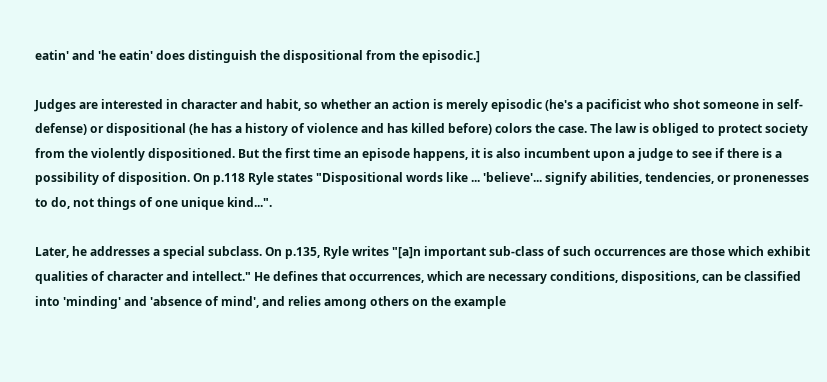eatin' and 'he eatin' does distinguish the dispositional from the episodic.]

Judges are interested in character and habit, so whether an action is merely episodic (he's a pacificist who shot someone in self-defense) or dispositional (he has a history of violence and has killed before) colors the case. The law is obliged to protect society from the violently dispositioned. But the first time an episode happens, it is also incumbent upon a judge to see if there is a possibility of disposition. On p.118 Ryle states "Dispositional words like ... 'believe'... signify abilities, tendencies, or pronenesses to do, not things of one unique kind...".

Later, he addresses a special subclass. On p.135, Ryle writes "[a]n important sub-class of such occurrences are those which exhibit qualities of character and intellect." He defines that occurrences, which are necessary conditions, dispositions, can be classified into 'minding' and 'absence of mind', and relies among others on the example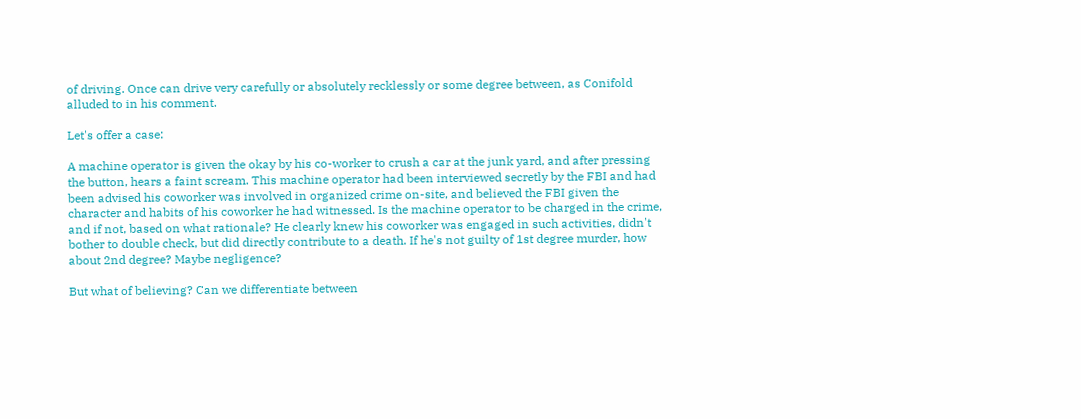of driving. Once can drive very carefully or absolutely recklessly or some degree between, as Conifold alluded to in his comment.

Let's offer a case:

A machine operator is given the okay by his co-worker to crush a car at the junk yard, and after pressing the button, hears a faint scream. This machine operator had been interviewed secretly by the FBI and had been advised his coworker was involved in organized crime on-site, and believed the FBI given the character and habits of his coworker he had witnessed. Is the machine operator to be charged in the crime, and if not, based on what rationale? He clearly knew his coworker was engaged in such activities, didn't bother to double check, but did directly contribute to a death. If he's not guilty of 1st degree murder, how about 2nd degree? Maybe negligence?

But what of believing? Can we differentiate between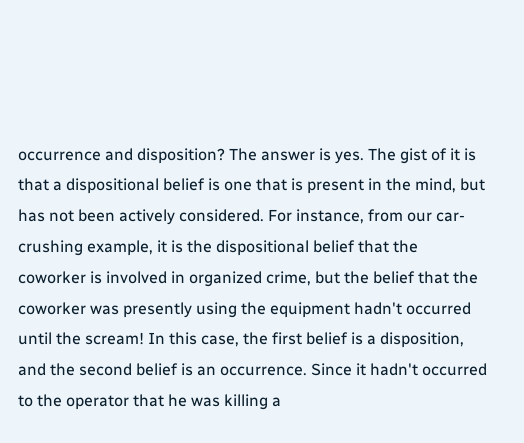occurrence and disposition? The answer is yes. The gist of it is that a dispositional belief is one that is present in the mind, but has not been actively considered. For instance, from our car-crushing example, it is the dispositional belief that the coworker is involved in organized crime, but the belief that the coworker was presently using the equipment hadn't occurred until the scream! In this case, the first belief is a disposition, and the second belief is an occurrence. Since it hadn't occurred to the operator that he was killing a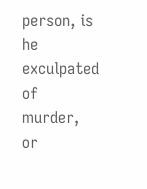person, is he exculpated of murder, or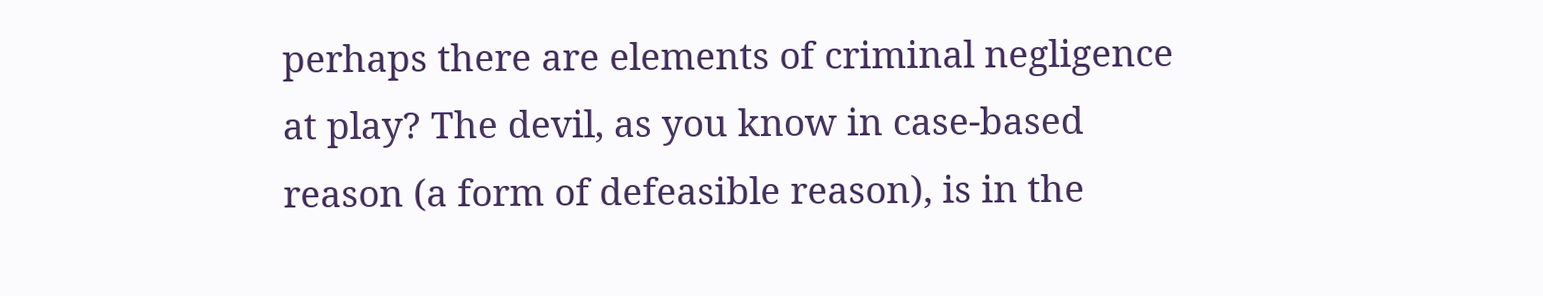perhaps there are elements of criminal negligence at play? The devil, as you know in case-based reason (a form of defeasible reason), is in the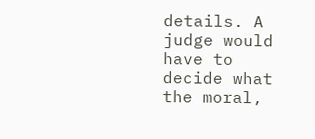details. A judge would have to decide what the moral,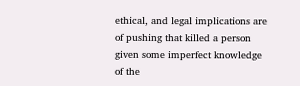ethical, and legal implications are of pushing that killed a person given some imperfect knowledge of the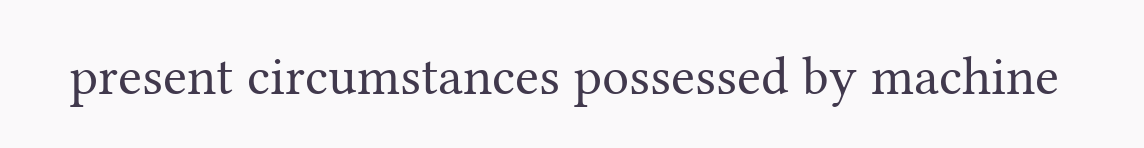present circumstances possessed by machine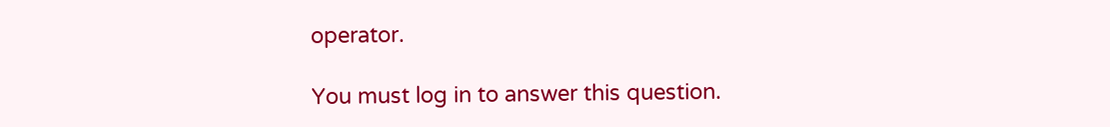operator.

You must log in to answer this question.